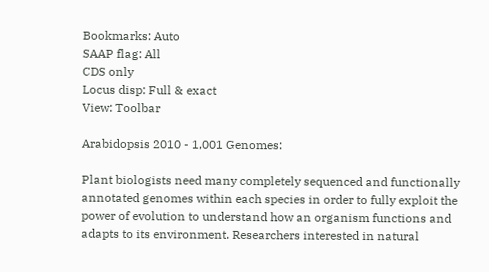Bookmarks: Auto
SAAP flag: All
CDS only
Locus disp: Full & exact
View: Toolbar

Arabidopsis 2010 - 1,001 Genomes:

Plant biologists need many completely sequenced and functionally annotated genomes within each species in order to fully exploit the power of evolution to understand how an organism functions and adapts to its environment. Researchers interested in natural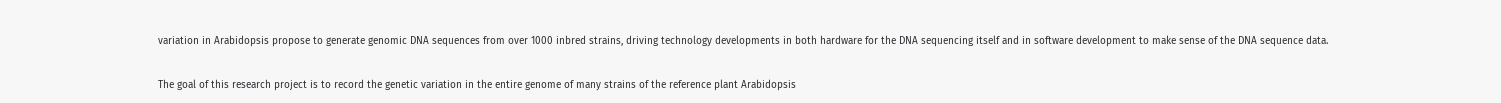variation in Arabidopsis propose to generate genomic DNA sequences from over 1000 inbred strains, driving technology developments in both hardware for the DNA sequencing itself and in software development to make sense of the DNA sequence data.

The goal of this research project is to record the genetic variation in the entire genome of many strains of the reference plant Arabidopsis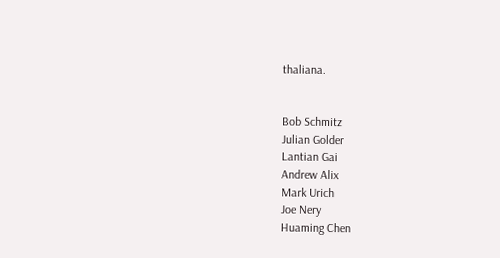thaliana.


Bob Schmitz
Julian Golder
Lantian Gai
Andrew Alix
Mark Urich
Joe Nery
Huaming Chen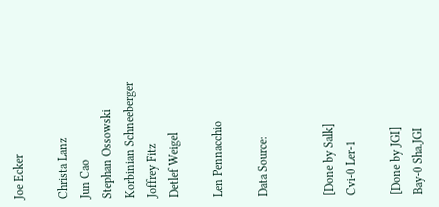Joe Ecker

Christa Lanz
Jun Cao
Stephan Ossowski
Korbinian Schneeberger
Joffrey Fitz
Detlef Weigel

Len Pennacchio

Data Source:


[Done by Salk]
Cvi-0 Ler-1

[Done by JGI]
Bay-0 Sha.JGI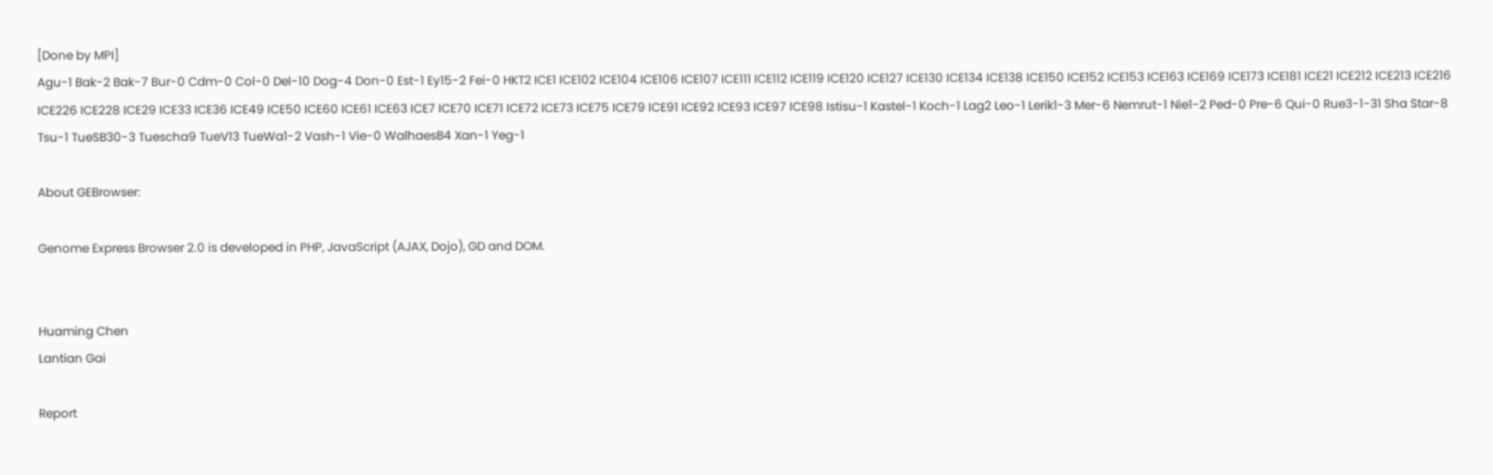[Done by MPI]
Agu-1 Bak-2 Bak-7 Bur-0 Cdm-0 Col-0 Del-10 Dog-4 Don-0 Est-1 Ey15-2 Fei-0 HKT2 ICE1 ICE102 ICE104 ICE106 ICE107 ICE111 ICE112 ICE119 ICE120 ICE127 ICE130 ICE134 ICE138 ICE150 ICE152 ICE153 ICE163 ICE169 ICE173 ICE181 ICE21 ICE212 ICE213 ICE216 ICE226 ICE228 ICE29 ICE33 ICE36 ICE49 ICE50 ICE60 ICE61 ICE63 ICE7 ICE70 ICE71 ICE72 ICE73 ICE75 ICE79 ICE91 ICE92 ICE93 ICE97 ICE98 Istisu-1 Kastel-1 Koch-1 Lag2 Leo-1 Lerik1-3 Mer-6 Nemrut-1 Nie1-2 Ped-0 Pre-6 Qui-0 Rue3-1-31 Sha Star-8 Tsu-1 TueSB30-3 Tuescha9 TueV13 TueWa1-2 Vash-1 Vie-0 WalhaesB4 Xan-1 Yeg-1

About GEBrowser:

Genome Express Browser 2.0 is developed in PHP, JavaScript (AJAX, Dojo), GD and DOM.


Huaming Chen
Lantian Gai

Report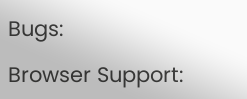Bugs:

Browser Support: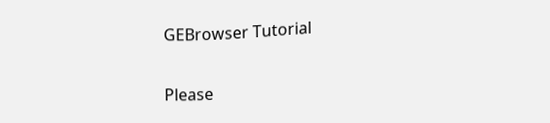GEBrowser Tutorial

Please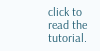click to read the tutorial.